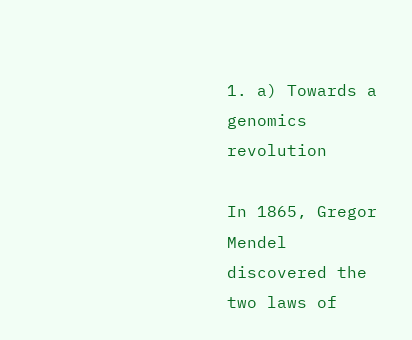1. a) Towards a genomics revolution

In 1865, Gregor Mendel discovered the two laws of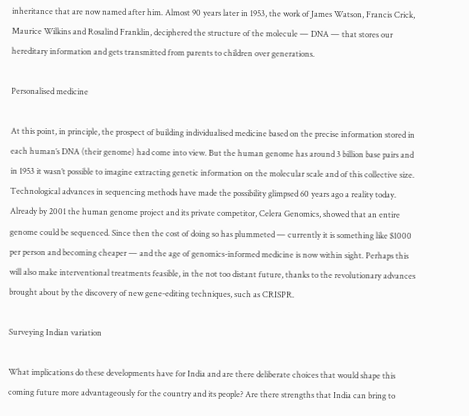inheritance that are now named after him. Almost 90 years later in 1953, the work of James Watson, Francis Crick, Maurice Wilkins and Rosalind Franklin, deciphered the structure of the molecule — DNA — that stores our hereditary information and gets transmitted from parents to children over generations.

Personalised medicine

At this point, in principle, the prospect of building individualised medicine based on the precise information stored in each human’s DNA (their genome) had come into view. But the human genome has around 3 billion base pairs and in 1953 it wasn’t possible to imagine extracting genetic information on the molecular scale and of this collective size. Technological advances in sequencing methods have made the possibility glimpsed 60 years ago a reality today. Already by 2001 the human genome project and its private competitor, Celera Genomics, showed that an entire genome could be sequenced. Since then the cost of doing so has plummeted — currently it is something like $1000 per person and becoming cheaper — and the age of genomics-informed medicine is now within sight. Perhaps this will also make interventional treatments feasible, in the not too distant future, thanks to the revolutionary advances brought about by the discovery of new gene-editing techniques, such as CRISPR.

Surveying Indian variation

What implications do these developments have for India and are there deliberate choices that would shape this coming future more advantageously for the country and its people? Are there strengths that India can bring to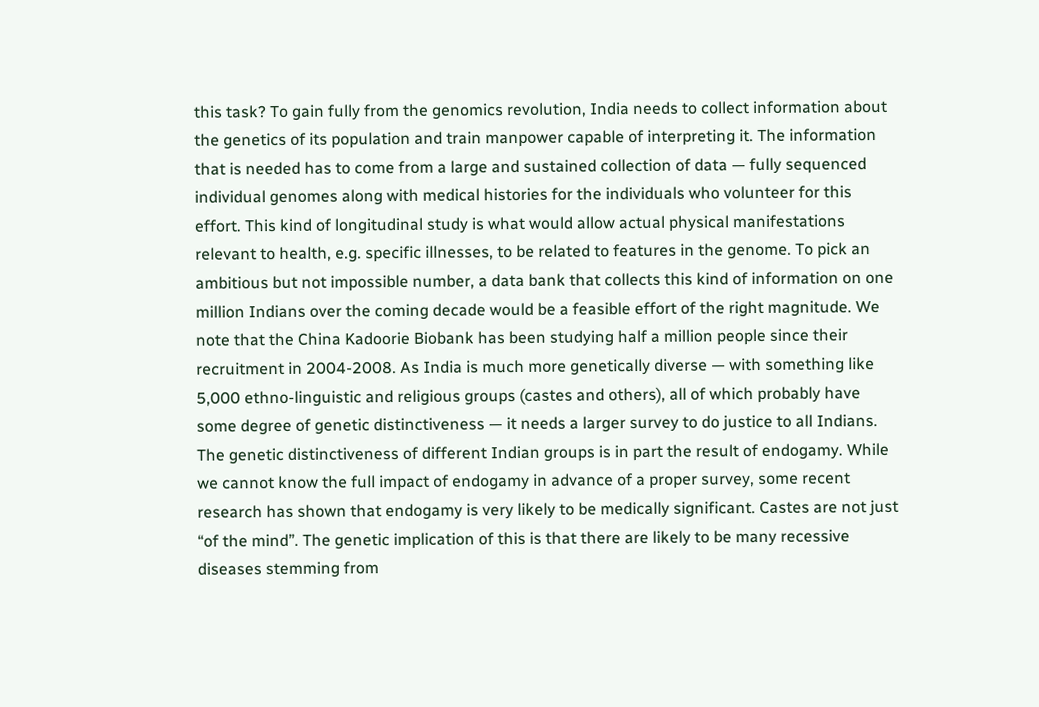this task? To gain fully from the genomics revolution, India needs to collect information about the genetics of its population and train manpower capable of interpreting it. The information that is needed has to come from a large and sustained collection of data — fully sequenced individual genomes along with medical histories for the individuals who volunteer for this effort. This kind of longitudinal study is what would allow actual physical manifestations relevant to health, e.g. specific illnesses, to be related to features in the genome. To pick an ambitious but not impossible number, a data bank that collects this kind of information on one million Indians over the coming decade would be a feasible effort of the right magnitude. We note that the China Kadoorie Biobank has been studying half a million people since their recruitment in 2004-2008. As India is much more genetically diverse — with something like 5,000 ethno-linguistic and religious groups (castes and others), all of which probably have some degree of genetic distinctiveness — it needs a larger survey to do justice to all Indians. The genetic distinctiveness of different Indian groups is in part the result of endogamy. While we cannot know the full impact of endogamy in advance of a proper survey, some recent research has shown that endogamy is very likely to be medically significant. Castes are not just “of the mind”. The genetic implication of this is that there are likely to be many recessive diseases stemming from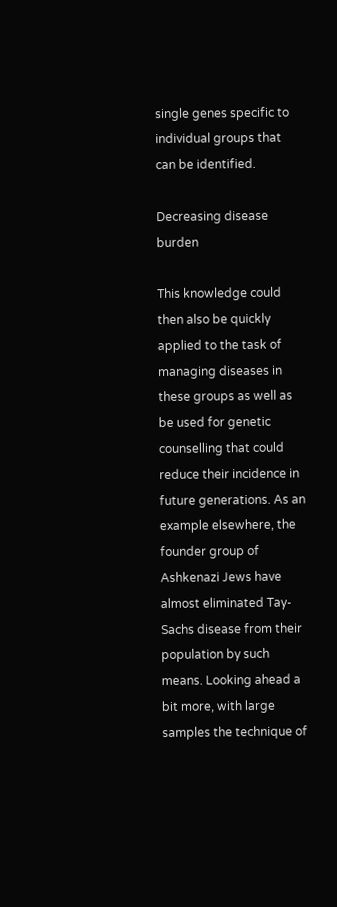single genes specific to individual groups that can be identified.

Decreasing disease burden

This knowledge could then also be quickly applied to the task of managing diseases in these groups as well as be used for genetic counselling that could reduce their incidence in future generations. As an example elsewhere, the founder group of Ashkenazi Jews have almost eliminated Tay-Sachs disease from their population by such means. Looking ahead a bit more, with large samples the technique of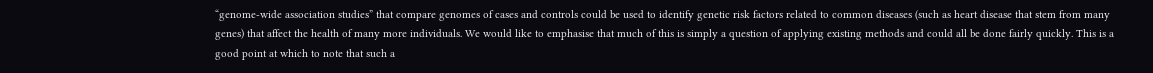“genome-wide association studies” that compare genomes of cases and controls could be used to identify genetic risk factors related to common diseases (such as heart disease that stem from many genes) that affect the health of many more individuals. We would like to emphasise that much of this is simply a question of applying existing methods and could all be done fairly quickly. This is a good point at which to note that such a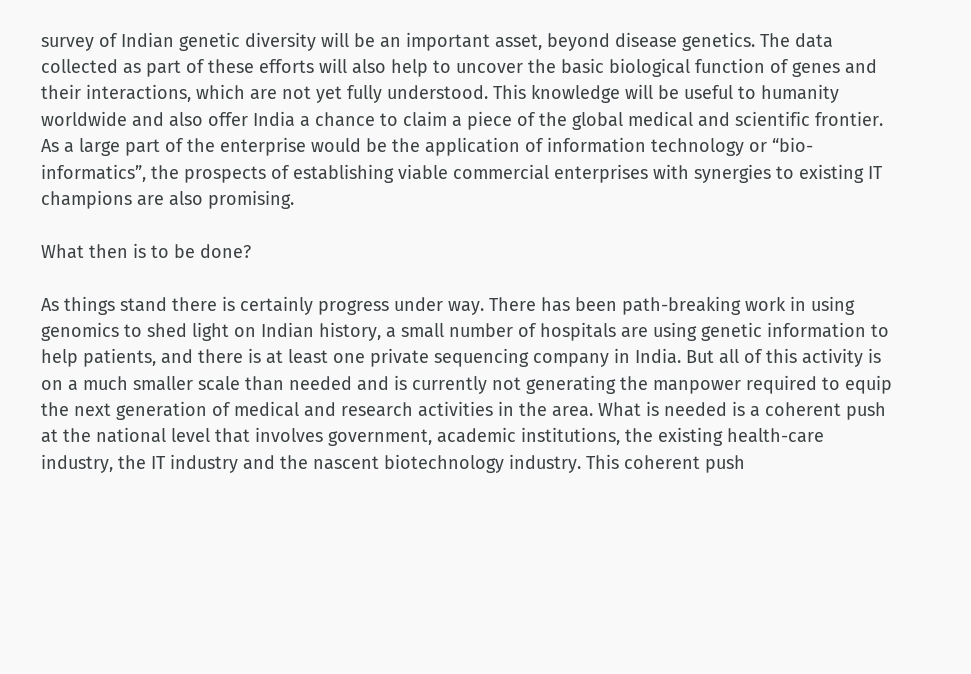survey of Indian genetic diversity will be an important asset, beyond disease genetics. The data collected as part of these efforts will also help to uncover the basic biological function of genes and their interactions, which are not yet fully understood. This knowledge will be useful to humanity worldwide and also offer India a chance to claim a piece of the global medical and scientific frontier. As a large part of the enterprise would be the application of information technology or “bio-informatics”, the prospects of establishing viable commercial enterprises with synergies to existing IT champions are also promising.

What then is to be done?

As things stand there is certainly progress under way. There has been path-breaking work in using genomics to shed light on Indian history, a small number of hospitals are using genetic information to help patients, and there is at least one private sequencing company in India. But all of this activity is on a much smaller scale than needed and is currently not generating the manpower required to equip the next generation of medical and research activities in the area. What is needed is a coherent push at the national level that involves government, academic institutions, the existing health-care industry, the IT industry and the nascent biotechnology industry. This coherent push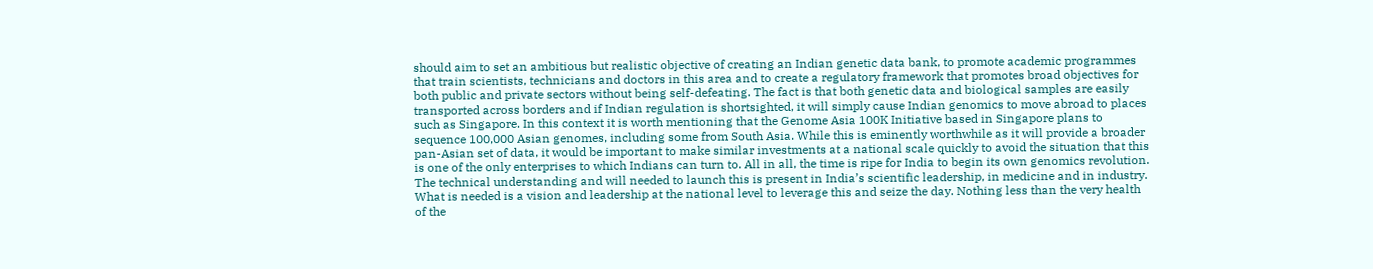should aim to set an ambitious but realistic objective of creating an Indian genetic data bank, to promote academic programmes that train scientists, technicians and doctors in this area and to create a regulatory framework that promotes broad objectives for both public and private sectors without being self-defeating. The fact is that both genetic data and biological samples are easily transported across borders and if Indian regulation is shortsighted, it will simply cause Indian genomics to move abroad to places such as Singapore. In this context it is worth mentioning that the Genome Asia 100K Initiative based in Singapore plans to sequence 100,000 Asian genomes, including some from South Asia. While this is eminently worthwhile as it will provide a broader pan-Asian set of data, it would be important to make similar investments at a national scale quickly to avoid the situation that this is one of the only enterprises to which Indians can turn to. All in all, the time is ripe for India to begin its own genomics revolution. The technical understanding and will needed to launch this is present in India’s scientific leadership, in medicine and in industry. What is needed is a vision and leadership at the national level to leverage this and seize the day. Nothing less than the very health of the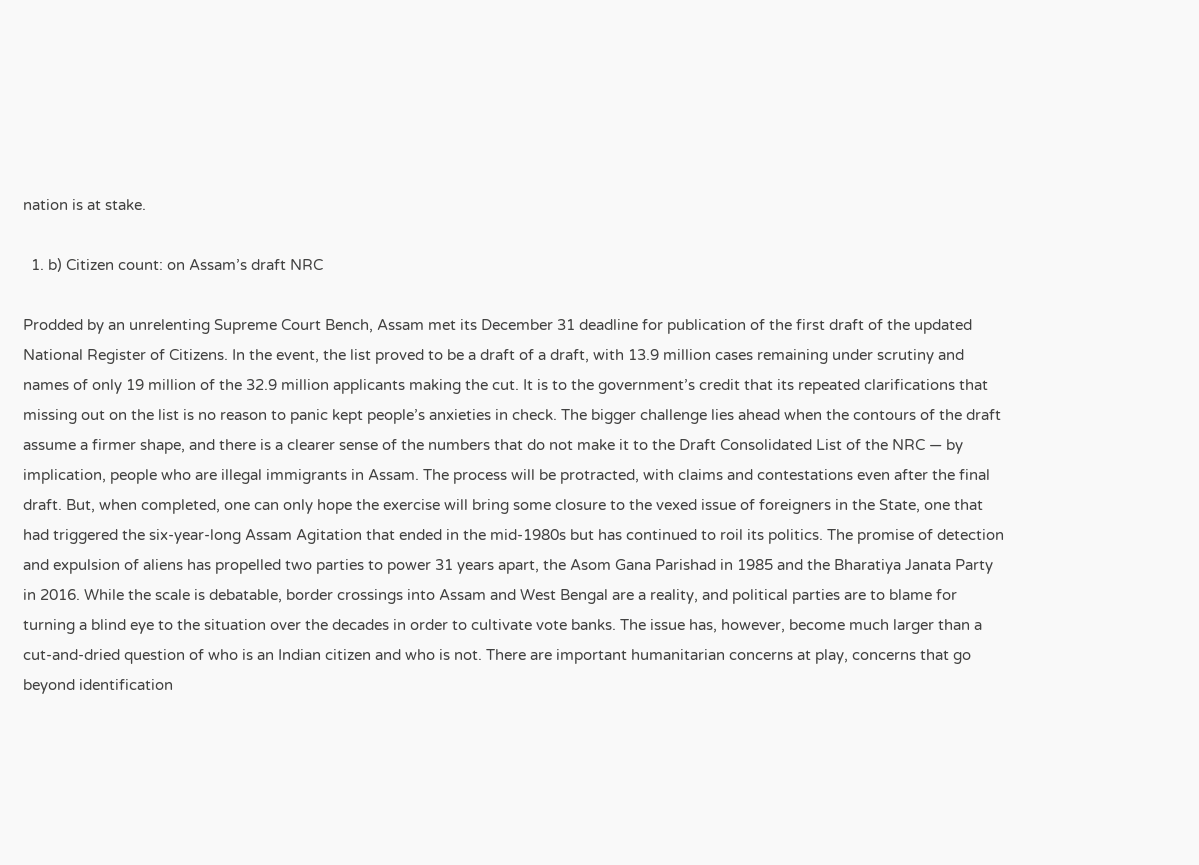nation is at stake.

  1. b) Citizen count: on Assam’s draft NRC

Prodded by an unrelenting Supreme Court Bench, Assam met its December 31 deadline for publication of the first draft of the updated National Register of Citizens. In the event, the list proved to be a draft of a draft, with 13.9 million cases remaining under scrutiny and names of only 19 million of the 32.9 million applicants making the cut. It is to the government’s credit that its repeated clarifications that missing out on the list is no reason to panic kept people’s anxieties in check. The bigger challenge lies ahead when the contours of the draft assume a firmer shape, and there is a clearer sense of the numbers that do not make it to the Draft Consolidated List of the NRC — by implication, people who are illegal immigrants in Assam. The process will be protracted, with claims and contestations even after the final draft. But, when completed, one can only hope the exercise will bring some closure to the vexed issue of foreigners in the State, one that had triggered the six-year-long Assam Agitation that ended in the mid-1980s but has continued to roil its politics. The promise of detection and expulsion of aliens has propelled two parties to power 31 years apart, the Asom Gana Parishad in 1985 and the Bharatiya Janata Party in 2016. While the scale is debatable, border crossings into Assam and West Bengal are a reality, and political parties are to blame for turning a blind eye to the situation over the decades in order to cultivate vote banks. The issue has, however, become much larger than a cut-and-dried question of who is an Indian citizen and who is not. There are important humanitarian concerns at play, concerns that go beyond identification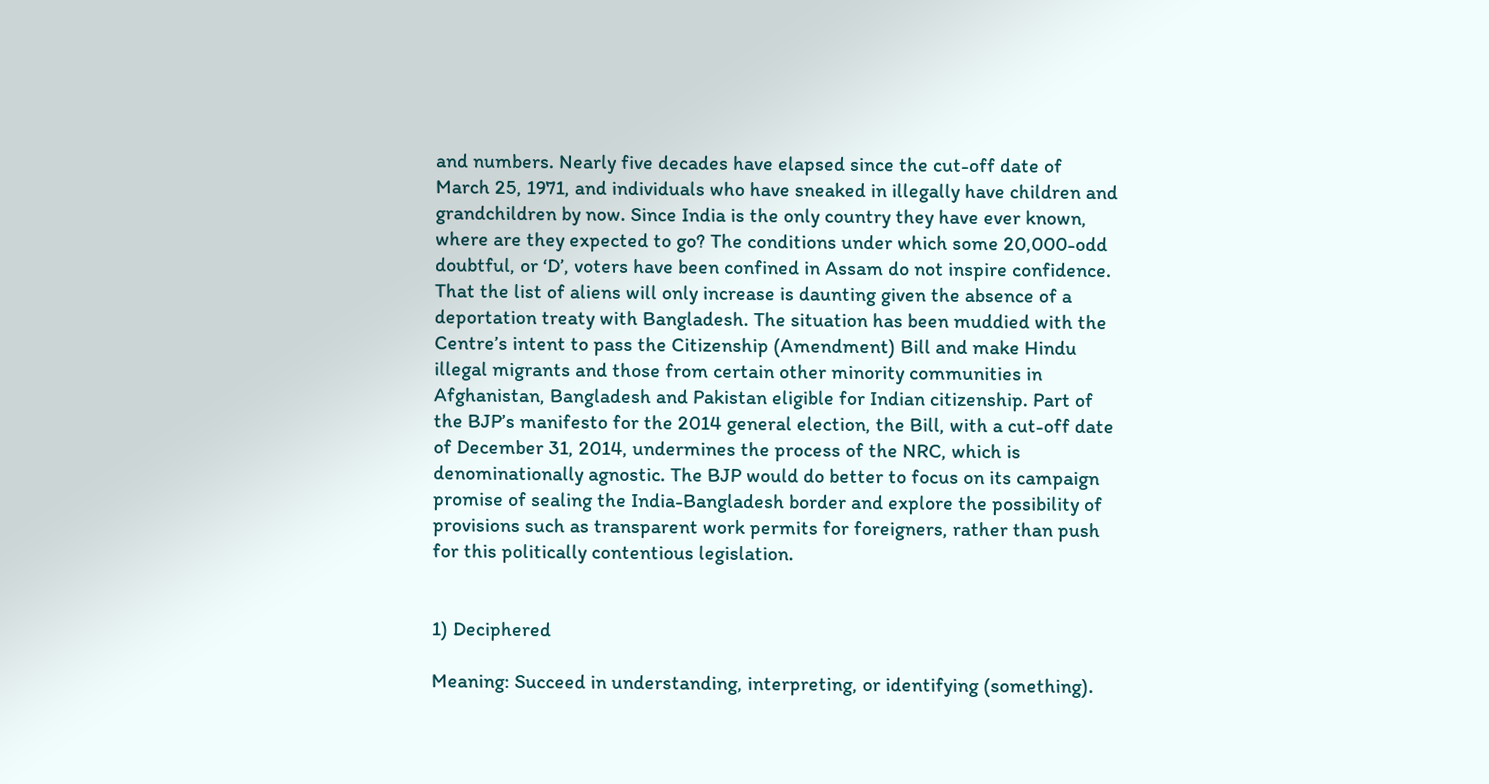and numbers. Nearly five decades have elapsed since the cut-off date of March 25, 1971, and individuals who have sneaked in illegally have children and grandchildren by now. Since India is the only country they have ever known, where are they expected to go? The conditions under which some 20,000-odd doubtful, or ‘D’, voters have been confined in Assam do not inspire confidence. That the list of aliens will only increase is daunting given the absence of a deportation treaty with Bangladesh. The situation has been muddied with the Centre’s intent to pass the Citizenship (Amendment) Bill and make Hindu illegal migrants and those from certain other minority communities in Afghanistan, Bangladesh and Pakistan eligible for Indian citizenship. Part of the BJP’s manifesto for the 2014 general election, the Bill, with a cut-off date of December 31, 2014, undermines the process of the NRC, which is denominationally agnostic. The BJP would do better to focus on its campaign promise of sealing the India-Bangladesh border and explore the possibility of provisions such as transparent work permits for foreigners, rather than push for this politically contentious legislation.


1) Deciphered

Meaning: Succeed in understanding, interpreting, or identifying (something).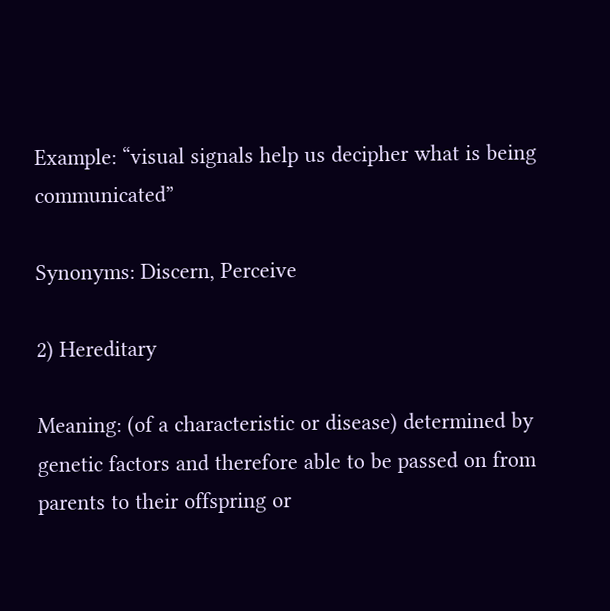Example: “visual signals help us decipher what is being communicated”

Synonyms: Discern, Perceive

2) Hereditary

Meaning: (of a characteristic or disease) determined by genetic factors and therefore able to be passed on from parents to their offspring or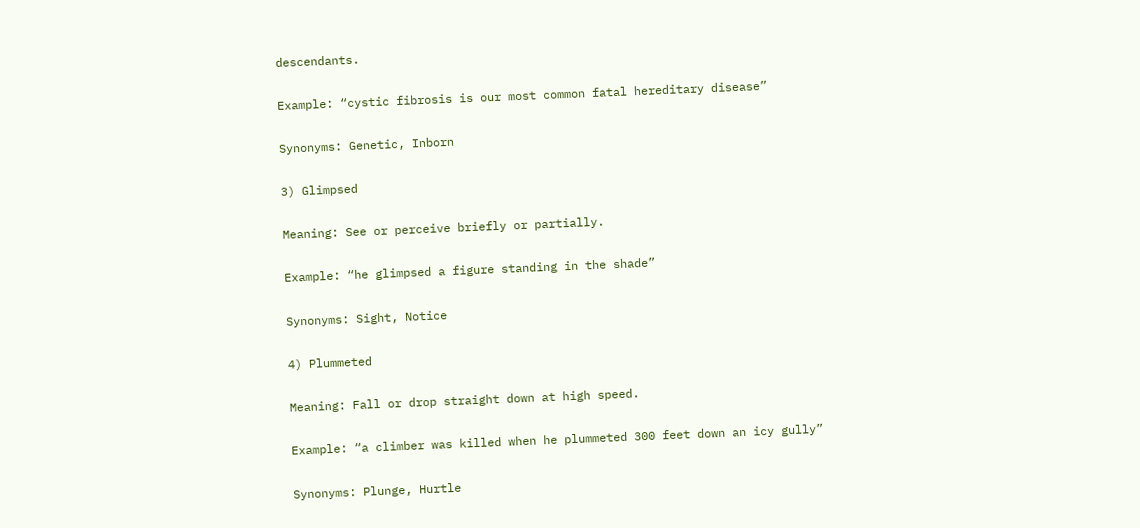descendants.

Example: “cystic fibrosis is our most common fatal hereditary disease”

Synonyms: Genetic, Inborn

3) Glimpsed

Meaning: See or perceive briefly or partially.

Example: “he glimpsed a figure standing in the shade”

Synonyms: Sight, Notice

4) Plummeted

Meaning: Fall or drop straight down at high speed.

Example: “a climber was killed when he plummeted 300 feet down an icy gully”

Synonyms: Plunge, Hurtle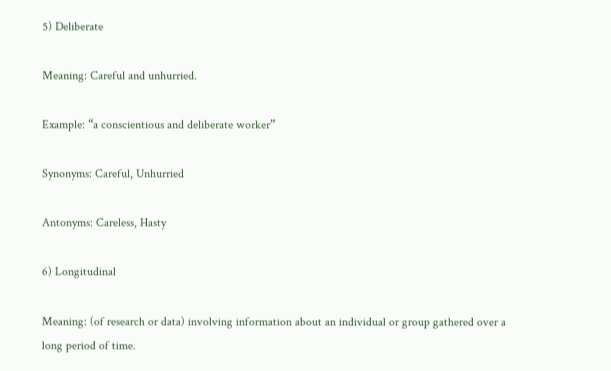5) Deliberate

Meaning: Careful and unhurried.

Example: “a conscientious and deliberate worker”

Synonyms: Careful, Unhurried

Antonyms: Careless, Hasty

6) Longitudinal

Meaning: (of research or data) involving information about an individual or group gathered over a long period of time.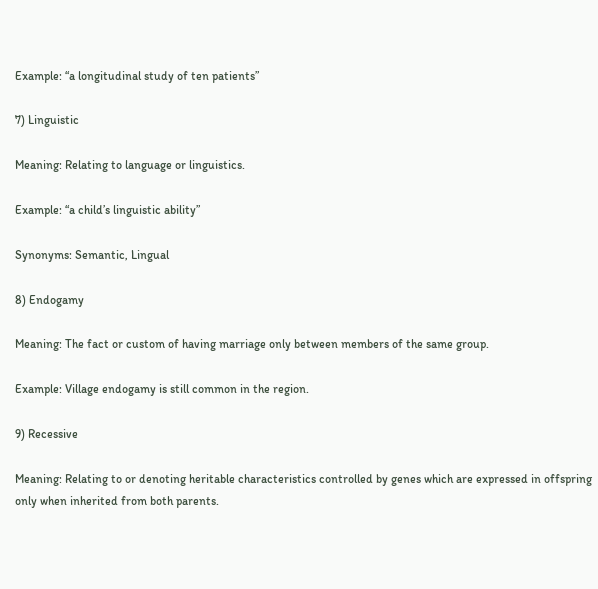Example: “a longitudinal study of ten patients”

7) Linguistic

Meaning: Relating to language or linguistics.

Example: “a child’s linguistic ability”

Synonyms: Semantic, Lingual

8) Endogamy

Meaning: The fact or custom of having marriage only between members of the same group.

Example: Village endogamy is still common in the region.

9) Recessive

Meaning: Relating to or denoting heritable characteristics controlled by genes which are expressed in offspring only when inherited from both parents.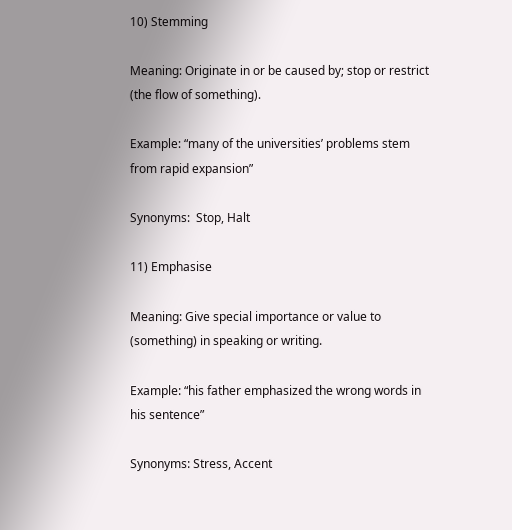10) Stemming

Meaning: Originate in or be caused by; stop or restrict (the flow of something).

Example: “many of the universities’ problems stem from rapid expansion”

Synonyms:  Stop, Halt

11) Emphasise

Meaning: Give special importance or value to (something) in speaking or writing.

Example: “his father emphasized the wrong words in his sentence”

Synonyms: Stress, Accent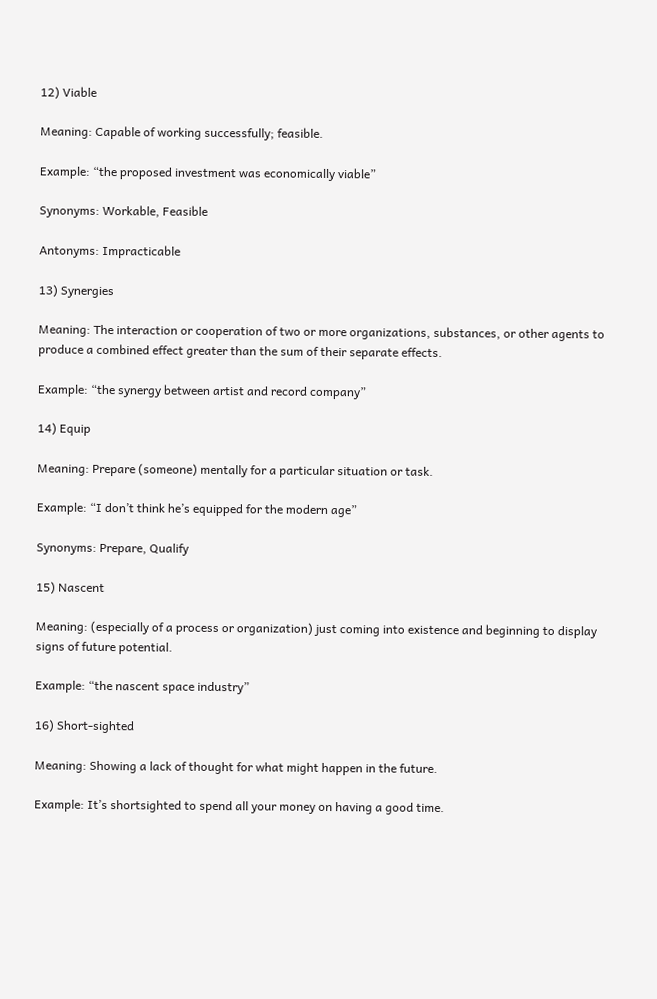12) Viable

Meaning: Capable of working successfully; feasible.

Example: “the proposed investment was economically viable”

Synonyms: Workable, Feasible

Antonyms: Impracticable

13) Synergies

Meaning: The interaction or cooperation of two or more organizations, substances, or other agents to produce a combined effect greater than the sum of their separate effects.

Example: “the synergy between artist and record company”

14) Equip

Meaning: Prepare (someone) mentally for a particular situation or task.

Example: “I don’t think he’s equipped for the modern age”

Synonyms: Prepare, Qualify

15) Nascent

Meaning: (especially of a process or organization) just coming into existence and beginning to display signs of future potential.

Example: “the nascent space industry”

16) Short-sighted

Meaning: Showing a lack of thought for what might happen in the future.

Example: It’s shortsighted to spend all your money on having a good time.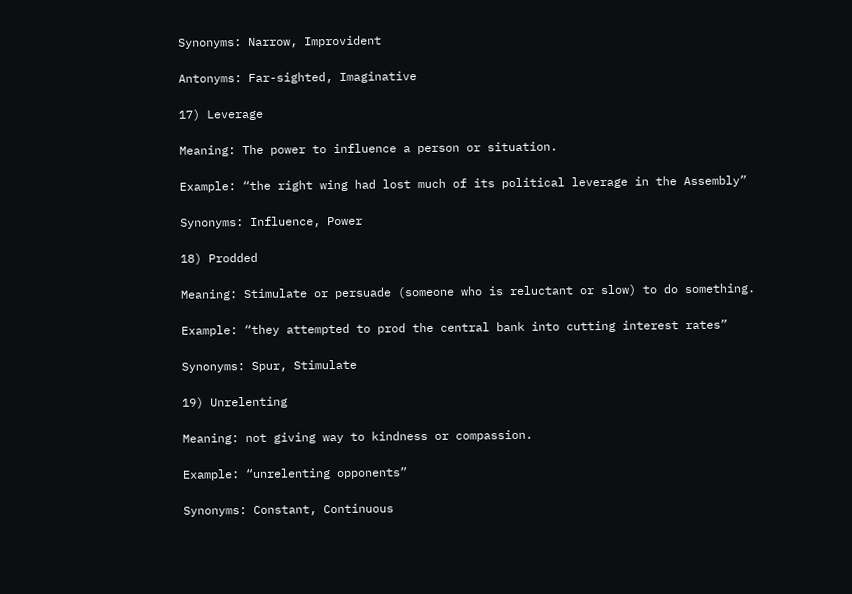Synonyms: Narrow, Improvident

Antonyms: Far-sighted, Imaginative

17) Leverage

Meaning: The power to influence a person or situation.

Example: “the right wing had lost much of its political leverage in the Assembly”

Synonyms: Influence, Power

18) Prodded

Meaning: Stimulate or persuade (someone who is reluctant or slow) to do something.

Example: “they attempted to prod the central bank into cutting interest rates”

Synonyms: Spur, Stimulate

19) Unrelenting

Meaning: not giving way to kindness or compassion.

Example: “unrelenting opponents”

Synonyms: Constant, Continuous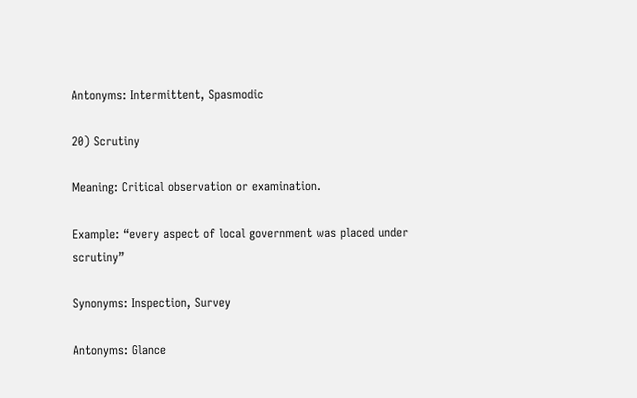Antonyms: Intermittent, Spasmodic

20) Scrutiny

Meaning: Critical observation or examination.

Example: “every aspect of local government was placed under scrutiny”

Synonyms: Inspection, Survey

Antonyms: Glance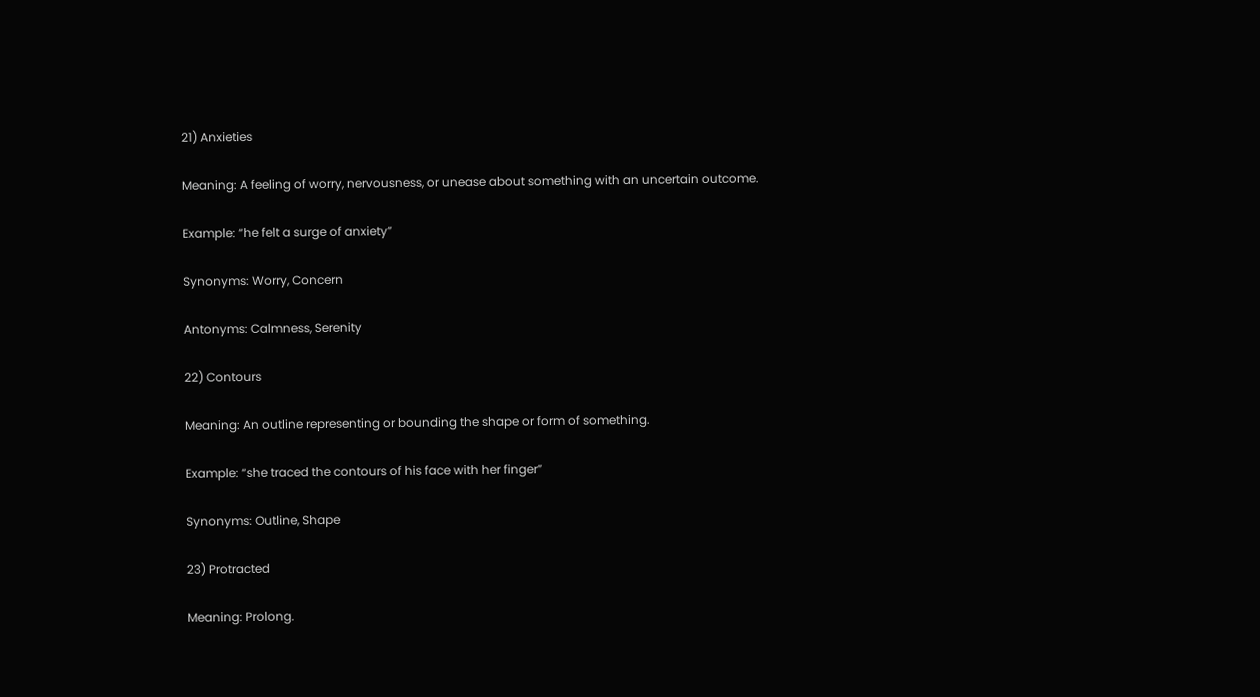21) Anxieties

Meaning: A feeling of worry, nervousness, or unease about something with an uncertain outcome.

Example: “he felt a surge of anxiety”

Synonyms: Worry, Concern

Antonyms: Calmness, Serenity

22) Contours

Meaning: An outline representing or bounding the shape or form of something.

Example: “she traced the contours of his face with her finger”

Synonyms: Outline, Shape

23) Protracted

Meaning: Prolong.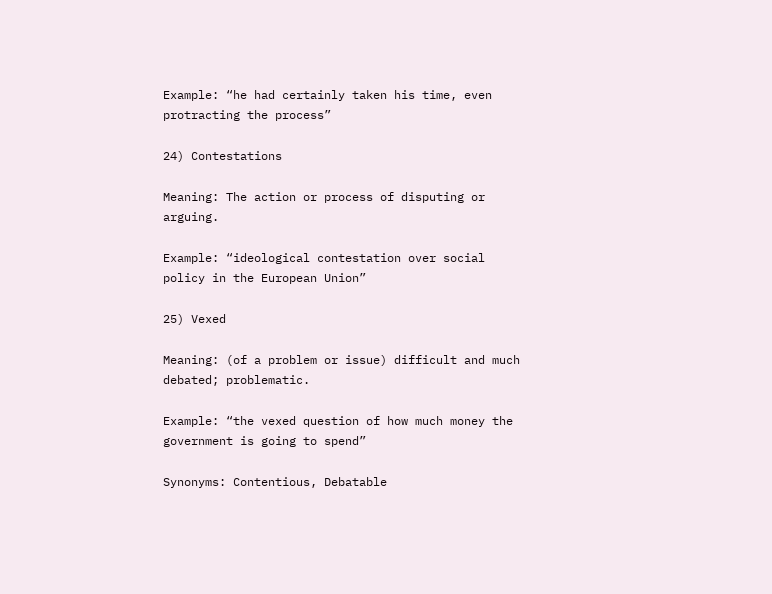Example: “he had certainly taken his time, even protracting the process”

24) Contestations

Meaning: The action or process of disputing or arguing.

Example: “ideological contestation over social policy in the European Union”

25) Vexed

Meaning: (of a problem or issue) difficult and much debated; problematic.

Example: “the vexed question of how much money the government is going to spend”

Synonyms: Contentious, Debatable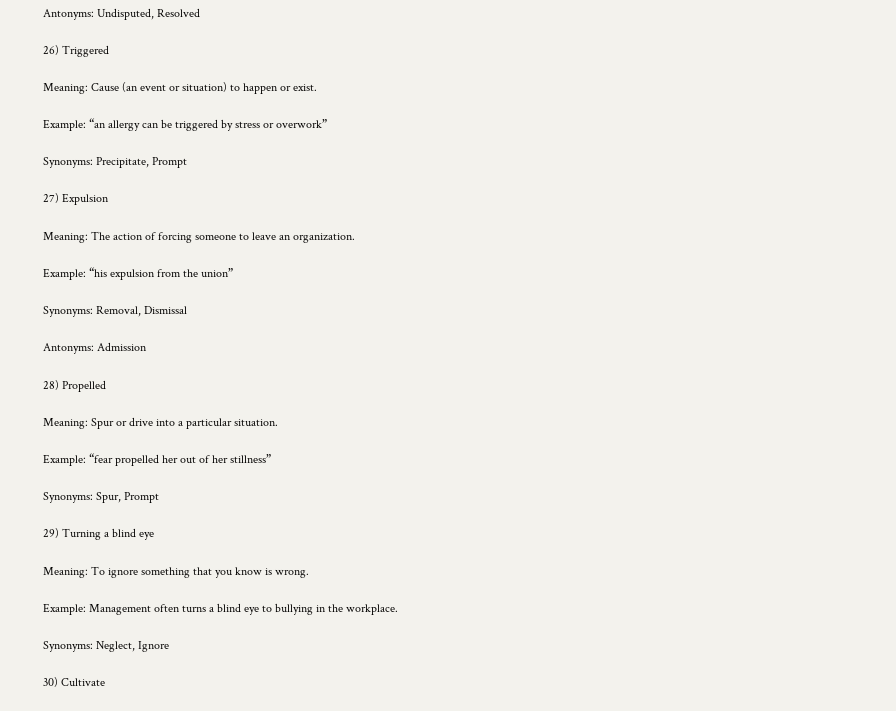Antonyms: Undisputed, Resolved

26) Triggered

Meaning: Cause (an event or situation) to happen or exist.

Example: “an allergy can be triggered by stress or overwork”

Synonyms: Precipitate, Prompt

27) Expulsion

Meaning: The action of forcing someone to leave an organization.

Example: “his expulsion from the union”

Synonyms: Removal, Dismissal

Antonyms: Admission

28) Propelled

Meaning: Spur or drive into a particular situation.

Example: “fear propelled her out of her stillness”

Synonyms: Spur, Prompt

29) Turning a blind eye

Meaning: To ignore something that you know is wrong.

Example: Management often turns a blind eye to bullying in the workplace.

Synonyms: Neglect, Ignore

30) Cultivate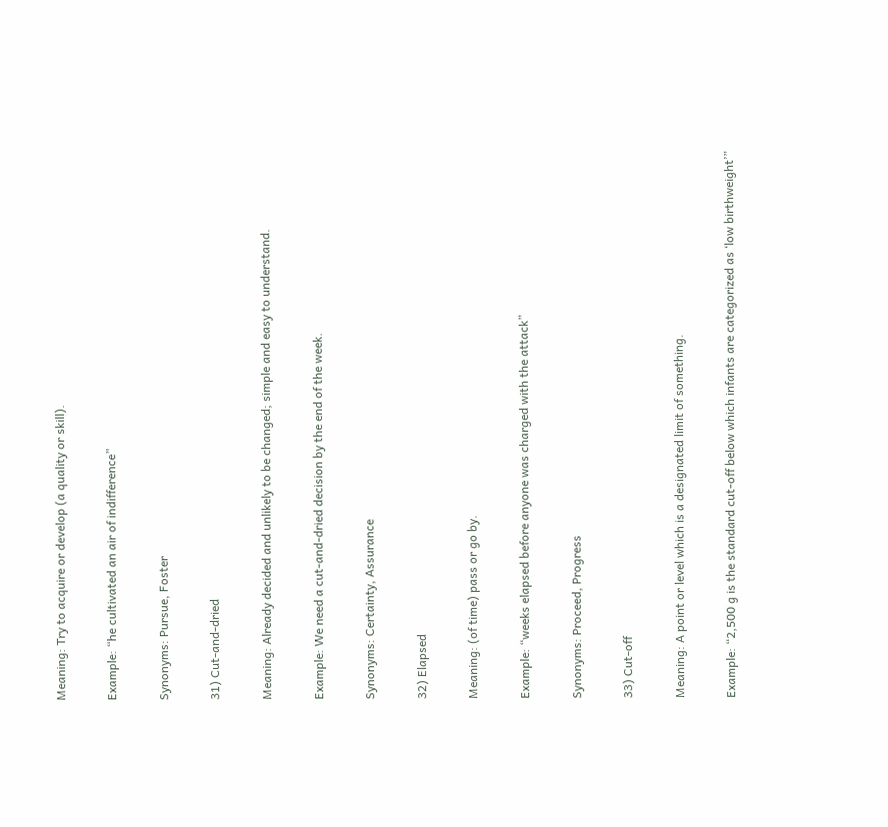Meaning: Try to acquire or develop (a quality or skill).

Example: “he cultivated an air of indifference”

Synonyms: Pursue, Foster

31) Cut-and-dried

Meaning: Already decided and unlikely to be changed; simple and easy to understand.

Example: We need a cut-and-dried decision by the end of the week.

Synonyms: Certainty, Assurance

32) Elapsed

Meaning: (of time) pass or go by.

Example: “weeks elapsed before anyone was charged with the attack”

Synonyms: Proceed, Progress

33) Cut-off

Meaning: A point or level which is a designated limit of something.

Example: “2,500 g is the standard cut-off below which infants are categorized as ‘low birthweight’”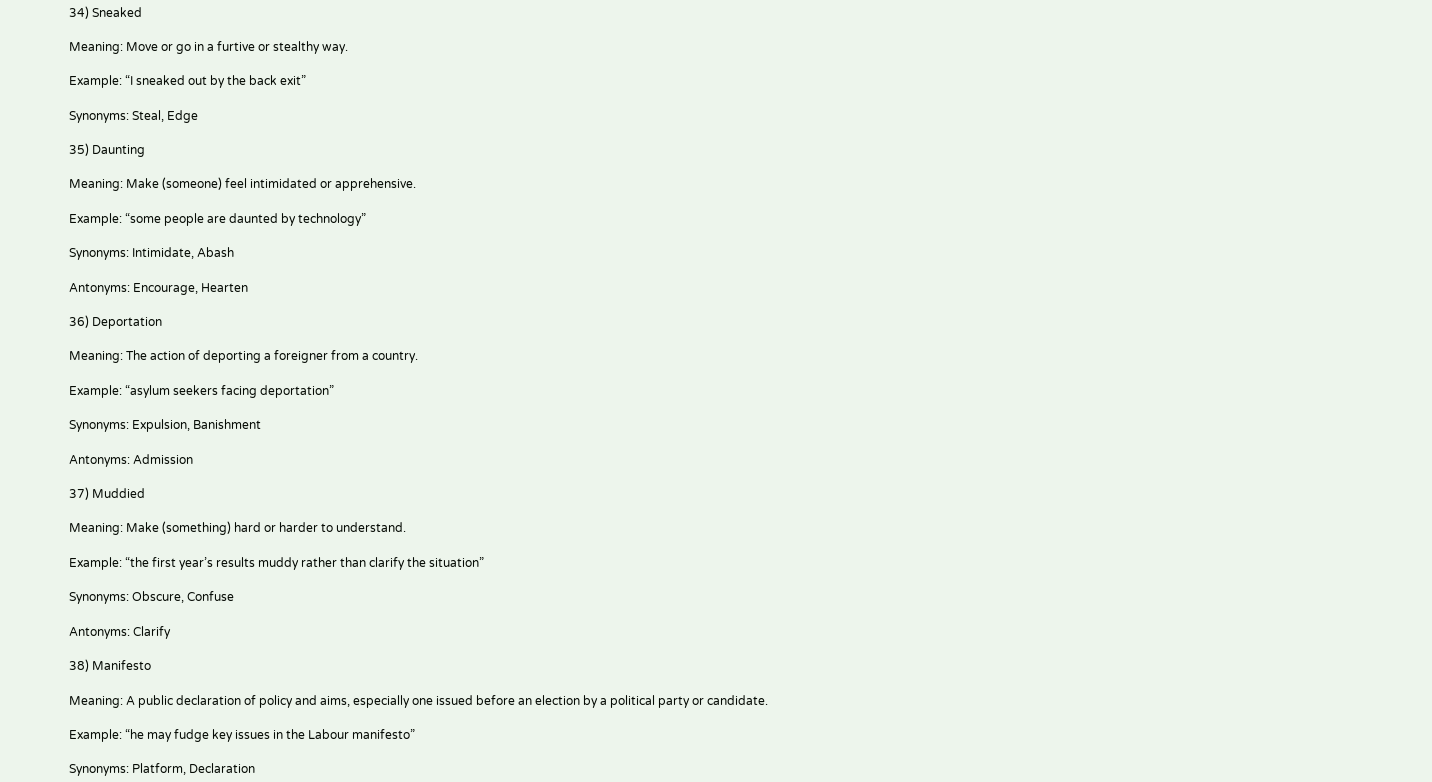34) Sneaked

Meaning: Move or go in a furtive or stealthy way.

Example: “I sneaked out by the back exit”

Synonyms: Steal, Edge

35) Daunting

Meaning: Make (someone) feel intimidated or apprehensive.

Example: “some people are daunted by technology”

Synonyms: Intimidate, Abash

Antonyms: Encourage, Hearten

36) Deportation

Meaning: The action of deporting a foreigner from a country.

Example: “asylum seekers facing deportation”

Synonyms: Expulsion, Banishment

Antonyms: Admission

37) Muddied

Meaning: Make (something) hard or harder to understand.

Example: “the first year’s results muddy rather than clarify the situation”

Synonyms: Obscure, Confuse

Antonyms: Clarify

38) Manifesto

Meaning: A public declaration of policy and aims, especially one issued before an election by a political party or candidate.

Example: “he may fudge key issues in the Labour manifesto”

Synonyms: Platform, Declaration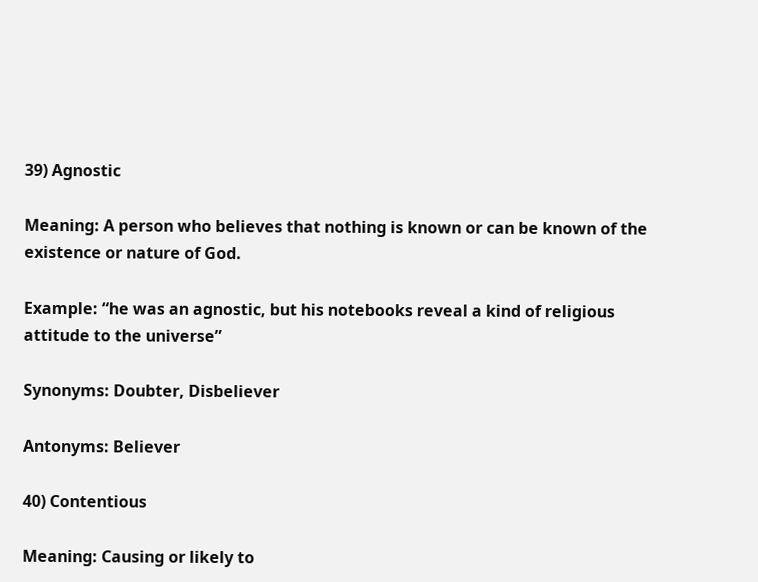39) Agnostic

Meaning: A person who believes that nothing is known or can be known of the existence or nature of God.

Example: “he was an agnostic, but his notebooks reveal a kind of religious attitude to the universe”

Synonyms: Doubter, Disbeliever

Antonyms: Believer

40) Contentious

Meaning: Causing or likely to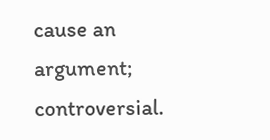cause an argument; controversial.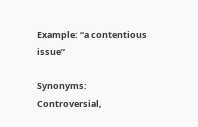Example: “a contentious issue”

Synonyms: Controversial,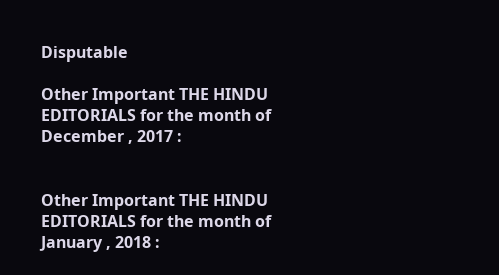Disputable

Other Important THE HINDU EDITORIALS for the month of December , 2017 :


Other Important THE HINDU EDITORIALS for the month of January , 2018 :